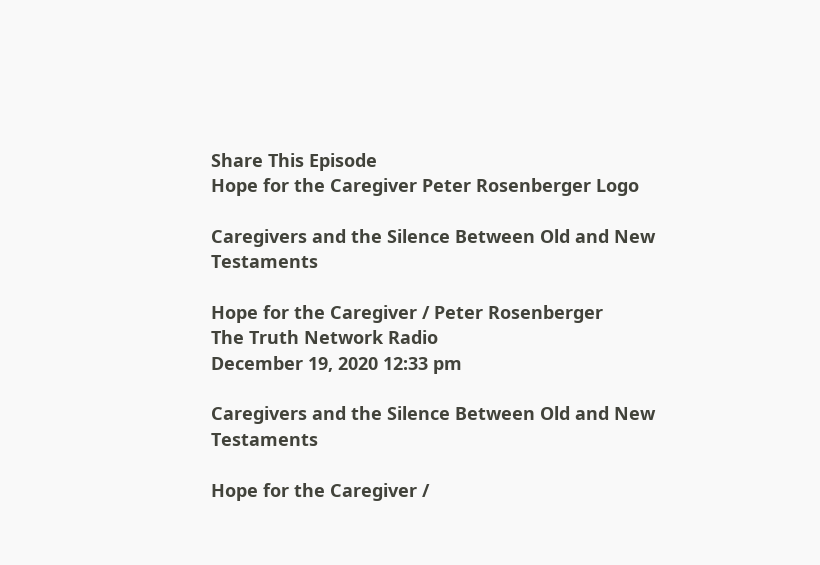Share This Episode
Hope for the Caregiver Peter Rosenberger Logo

Caregivers and the Silence Between Old and New Testaments

Hope for the Caregiver / Peter Rosenberger
The Truth Network Radio
December 19, 2020 12:33 pm

Caregivers and the Silence Between Old and New Testaments

Hope for the Caregiver /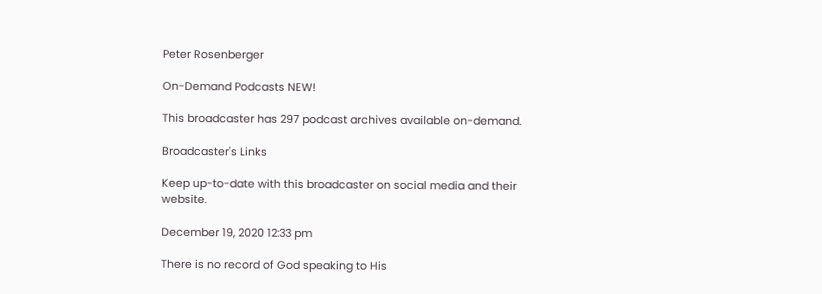Peter Rosenberger

On-Demand Podcasts NEW!

This broadcaster has 297 podcast archives available on-demand.

Broadcaster's Links

Keep up-to-date with this broadcaster on social media and their website.

December 19, 2020 12:33 pm

There is no record of God speaking to His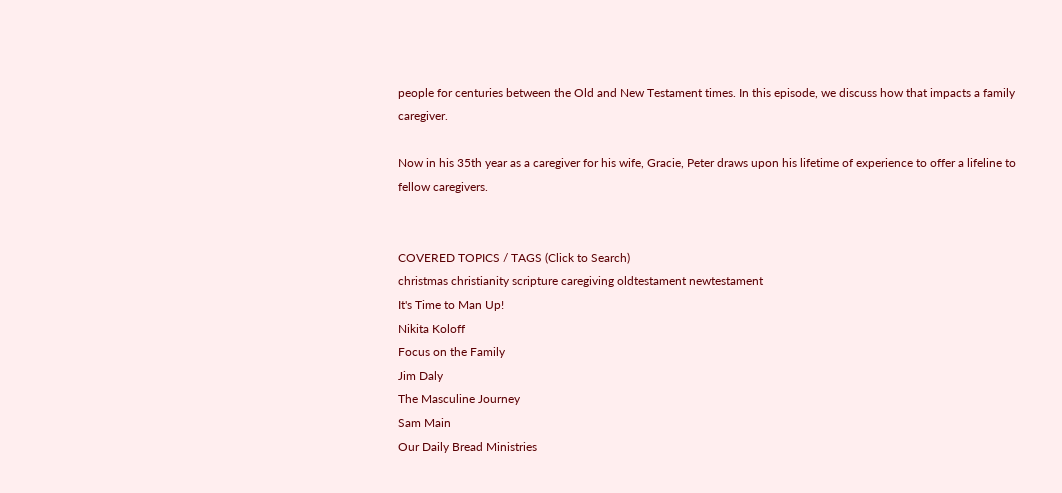people for centuries between the Old and New Testament times. In this episode, we discuss how that impacts a family caregiver.

Now in his 35th year as a caregiver for his wife, Gracie, Peter draws upon his lifetime of experience to offer a lifeline to fellow caregivers.


COVERED TOPICS / TAGS (Click to Search)
christmas christianity scripture caregiving oldtestament newtestament
It's Time to Man Up!
Nikita Koloff
Focus on the Family
Jim Daly
The Masculine Journey
Sam Main
Our Daily Bread Ministries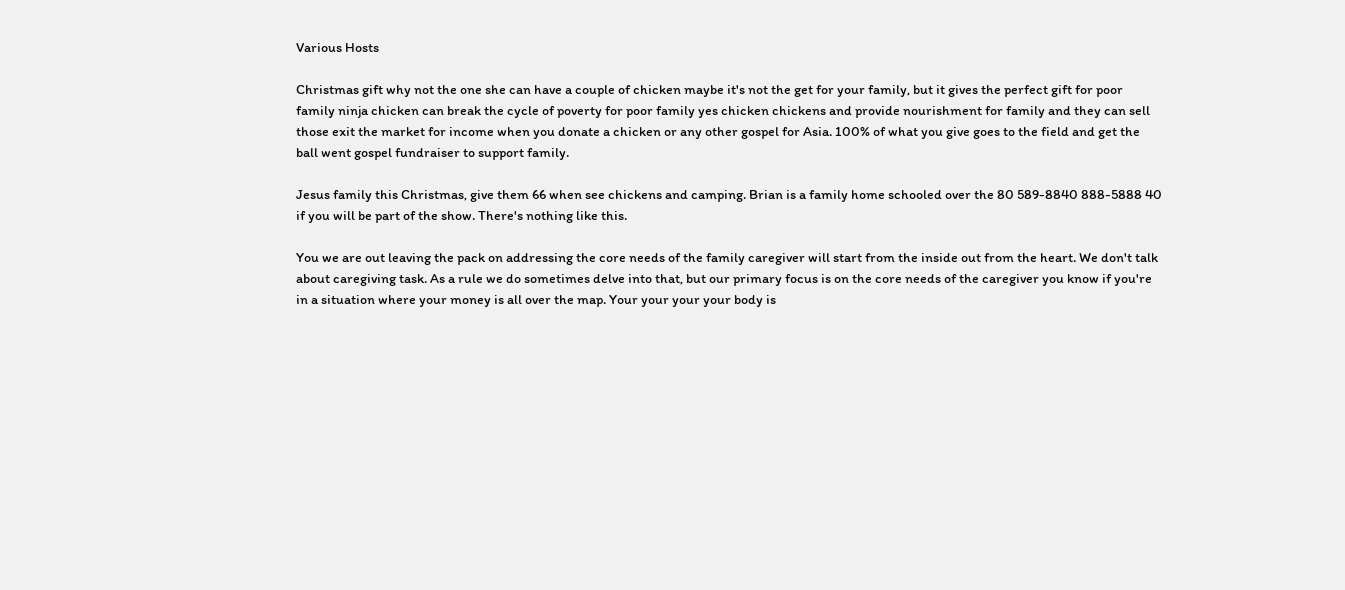Various Hosts

Christmas gift why not the one she can have a couple of chicken maybe it's not the get for your family, but it gives the perfect gift for poor family ninja chicken can break the cycle of poverty for poor family yes chicken chickens and provide nourishment for family and they can sell those exit the market for income when you donate a chicken or any other gospel for Asia. 100% of what you give goes to the field and get the ball went gospel fundraiser to support family.

Jesus family this Christmas, give them 66 when see chickens and camping. Brian is a family home schooled over the 80 589-8840 888-5888 40 if you will be part of the show. There's nothing like this.

You we are out leaving the pack on addressing the core needs of the family caregiver will start from the inside out from the heart. We don't talk about caregiving task. As a rule we do sometimes delve into that, but our primary focus is on the core needs of the caregiver you know if you're in a situation where your money is all over the map. Your your your your body is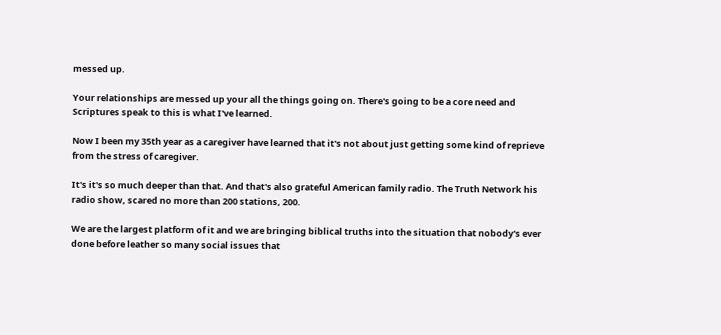messed up.

Your relationships are messed up your all the things going on. There's going to be a core need and Scriptures speak to this is what I've learned.

Now I been my 35th year as a caregiver have learned that it's not about just getting some kind of reprieve from the stress of caregiver.

It's it's so much deeper than that. And that's also grateful American family radio. The Truth Network his radio show, scared no more than 200 stations, 200.

We are the largest platform of it and we are bringing biblical truths into the situation that nobody's ever done before leather so many social issues that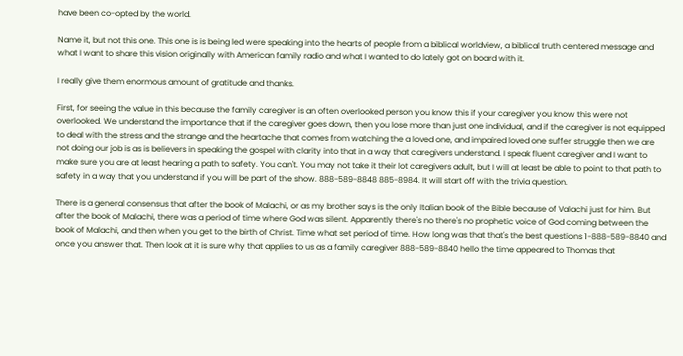have been co-opted by the world.

Name it, but not this one. This one is is being led were speaking into the hearts of people from a biblical worldview, a biblical truth centered message and what I want to share this vision originally with American family radio and what I wanted to do lately got on board with it.

I really give them enormous amount of gratitude and thanks.

First, for seeing the value in this because the family caregiver is an often overlooked person you know this if your caregiver you know this were not overlooked. We understand the importance that if the caregiver goes down, then you lose more than just one individual, and if the caregiver is not equipped to deal with the stress and the strange and the heartache that comes from watching the a loved one, and impaired loved one suffer struggle then we are not doing our job is as is believers in speaking the gospel with clarity into that in a way that caregivers understand. I speak fluent caregiver and I want to make sure you are at least hearing a path to safety. You can't. You may not take it their lot caregivers adult, but I will at least be able to point to that path to safety in a way that you understand if you will be part of the show. 888-589-8848 885-8984. It will start off with the trivia question.

There is a general consensus that after the book of Malachi, or as my brother says is the only Italian book of the Bible because of Valachi just for him. But after the book of Malachi, there was a period of time where God was silent. Apparently there's no there's no prophetic voice of God coming between the book of Malachi, and then when you get to the birth of Christ. Time what set period of time. How long was that that's the best questions 1-888-589-8840 and once you answer that. Then look at it is sure why that applies to us as a family caregiver 888-589-8840 hello the time appeared to Thomas that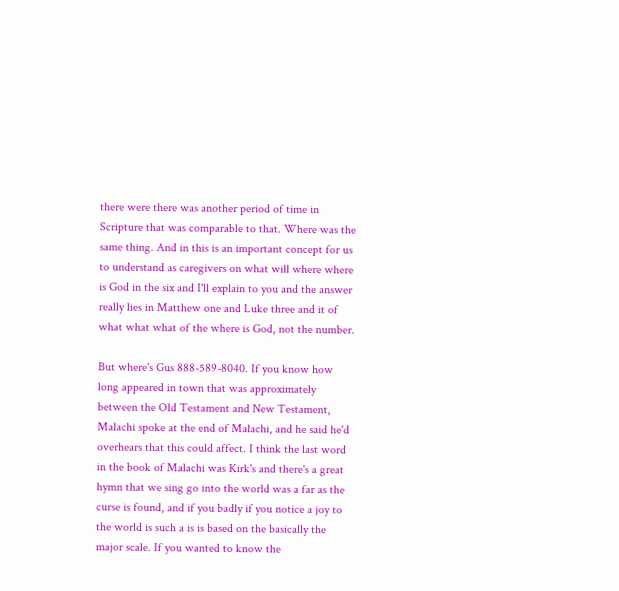there were there was another period of time in Scripture that was comparable to that. Where was the same thing. And in this is an important concept for us to understand as caregivers on what will where where is God in the six and I'll explain to you and the answer really lies in Matthew one and Luke three and it of what what what of the where is God, not the number.

But where's Gus 888-589-8040. If you know how long appeared in town that was approximately between the Old Testament and New Testament, Malachi spoke at the end of Malachi, and he said he'd overhears that this could affect. I think the last word in the book of Malachi was Kirk's and there's a great hymn that we sing go into the world was a far as the curse is found, and if you badly if you notice a joy to the world is such a is is based on the basically the major scale. If you wanted to know the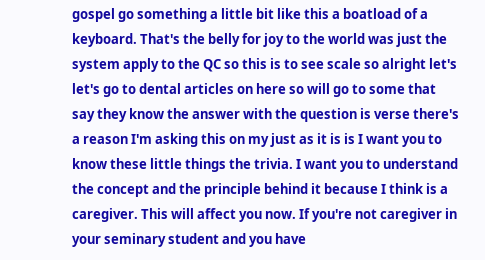gospel go something a little bit like this a boatload of a keyboard. That's the belly for joy to the world was just the system apply to the QC so this is to see scale so alright let's let's go to dental articles on here so will go to some that say they know the answer with the question is verse there's a reason I'm asking this on my just as it is is I want you to know these little things the trivia. I want you to understand the concept and the principle behind it because I think is a caregiver. This will affect you now. If you're not caregiver in your seminary student and you have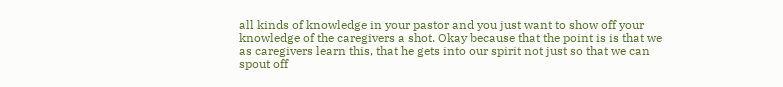all kinds of knowledge in your pastor and you just want to show off your knowledge of the caregivers a shot. Okay because that the point is is that we as caregivers learn this, that he gets into our spirit not just so that we can spout off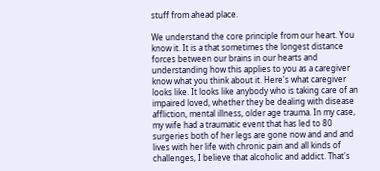stuff from ahead place.

We understand the core principle from our heart. You know it. It is a that sometimes the longest distance forces between our brains in our hearts and understanding how this applies to you as a caregiver know what you think about it. Here's what caregiver looks like. It looks like anybody who is taking care of an impaired loved, whether they be dealing with disease affliction, mental illness, older age trauma. In my case, my wife had a traumatic event that has led to 80 surgeries both of her legs are gone now and and and lives with her life with chronic pain and all kinds of challenges, I believe that alcoholic and addict. That's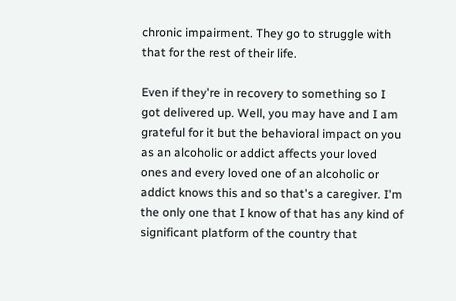chronic impairment. They go to struggle with that for the rest of their life.

Even if they're in recovery to something so I got delivered up. Well, you may have and I am grateful for it but the behavioral impact on you as an alcoholic or addict affects your loved ones and every loved one of an alcoholic or addict knows this and so that's a caregiver. I'm the only one that I know of that has any kind of significant platform of the country that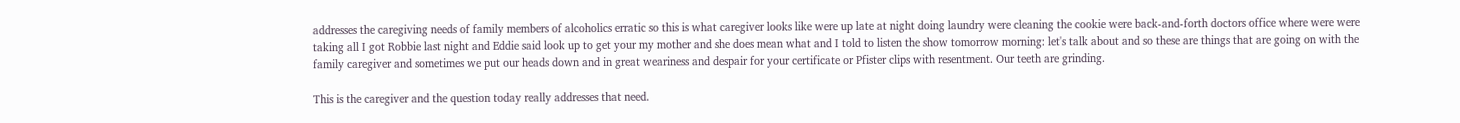addresses the caregiving needs of family members of alcoholics erratic so this is what caregiver looks like were up late at night doing laundry were cleaning the cookie were back-and-forth doctors office where were were taking all I got Robbie last night and Eddie said look up to get your my mother and she does mean what and I told to listen the show tomorrow morning: let's talk about and so these are things that are going on with the family caregiver and sometimes we put our heads down and in great weariness and despair for your certificate or Pfister clips with resentment. Our teeth are grinding.

This is the caregiver and the question today really addresses that need.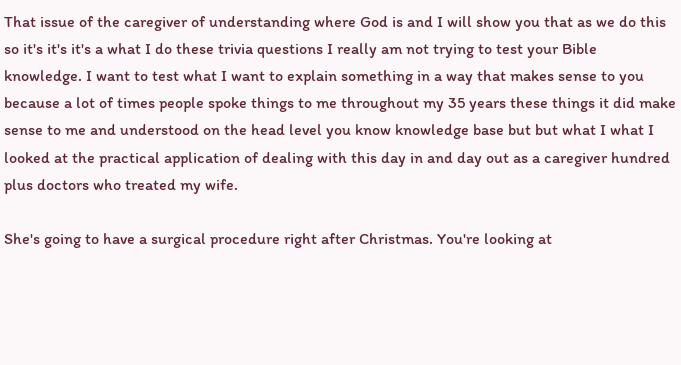That issue of the caregiver of understanding where God is and I will show you that as we do this so it's it's it's a what I do these trivia questions I really am not trying to test your Bible knowledge. I want to test what I want to explain something in a way that makes sense to you because a lot of times people spoke things to me throughout my 35 years these things it did make sense to me and understood on the head level you know knowledge base but but what I what I looked at the practical application of dealing with this day in and day out as a caregiver hundred plus doctors who treated my wife.

She's going to have a surgical procedure right after Christmas. You're looking at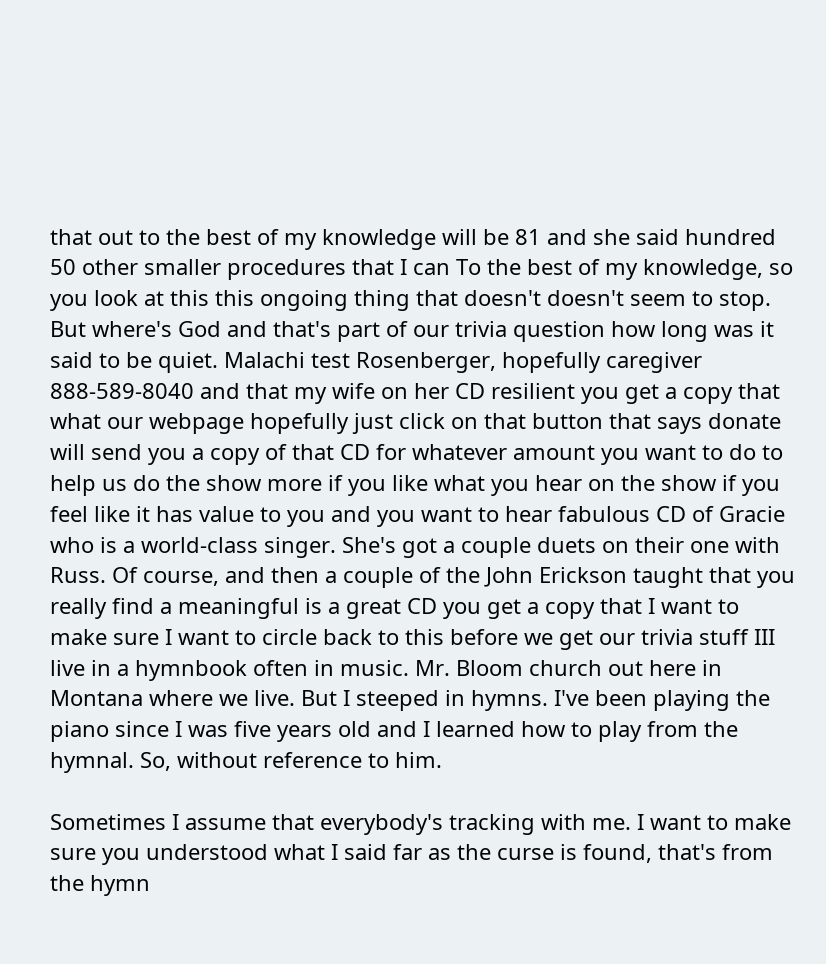that out to the best of my knowledge will be 81 and she said hundred 50 other smaller procedures that I can To the best of my knowledge, so you look at this this ongoing thing that doesn't doesn't seem to stop. But where's God and that's part of our trivia question how long was it said to be quiet. Malachi test Rosenberger, hopefully caregiver 888-589-8040 and that my wife on her CD resilient you get a copy that what our webpage hopefully just click on that button that says donate will send you a copy of that CD for whatever amount you want to do to help us do the show more if you like what you hear on the show if you feel like it has value to you and you want to hear fabulous CD of Gracie who is a world-class singer. She's got a couple duets on their one with Russ. Of course, and then a couple of the John Erickson taught that you really find a meaningful is a great CD you get a copy that I want to make sure I want to circle back to this before we get our trivia stuff III live in a hymnbook often in music. Mr. Bloom church out here in Montana where we live. But I steeped in hymns. I've been playing the piano since I was five years old and I learned how to play from the hymnal. So, without reference to him.

Sometimes I assume that everybody's tracking with me. I want to make sure you understood what I said far as the curse is found, that's from the hymn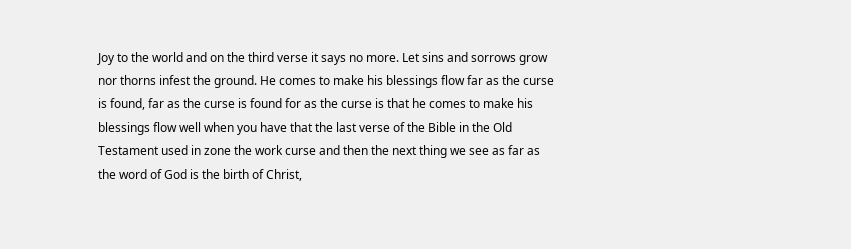Joy to the world and on the third verse it says no more. Let sins and sorrows grow nor thorns infest the ground. He comes to make his blessings flow far as the curse is found, far as the curse is found for as the curse is that he comes to make his blessings flow well when you have that the last verse of the Bible in the Old Testament used in zone the work curse and then the next thing we see as far as the word of God is the birth of Christ,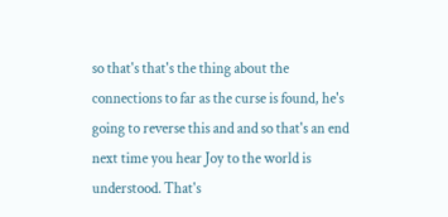so that's that's the thing about the connections to far as the curse is found, he's going to reverse this and and so that's an end next time you hear Joy to the world is understood. That's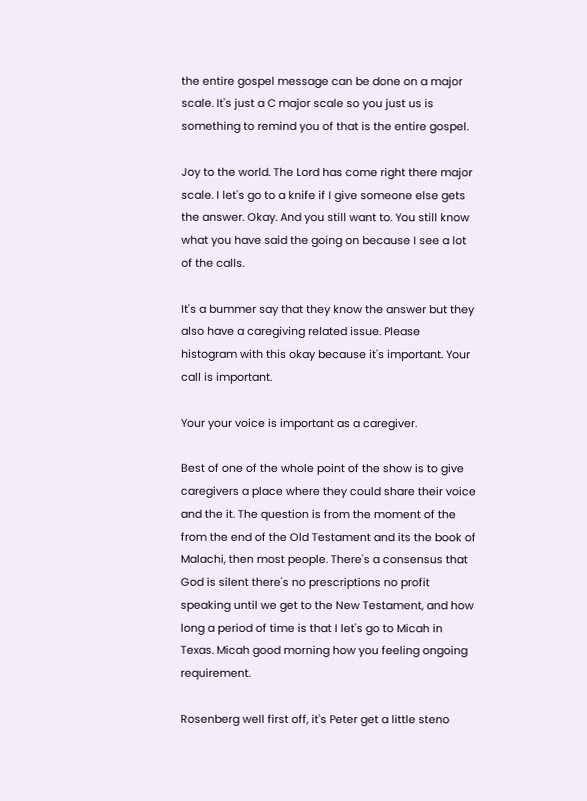the entire gospel message can be done on a major scale. It's just a C major scale so you just us is something to remind you of that is the entire gospel.

Joy to the world. The Lord has come right there major scale. I let's go to a knife if I give someone else gets the answer. Okay. And you still want to. You still know what you have said the going on because I see a lot of the calls.

It's a bummer say that they know the answer but they also have a caregiving related issue. Please histogram with this okay because it's important. Your call is important.

Your your voice is important as a caregiver.

Best of one of the whole point of the show is to give caregivers a place where they could share their voice and the it. The question is from the moment of the from the end of the Old Testament and its the book of Malachi, then most people. There's a consensus that God is silent there's no prescriptions no profit speaking until we get to the New Testament, and how long a period of time is that I let's go to Micah in Texas. Micah good morning how you feeling ongoing requirement.

Rosenberg well first off, it's Peter get a little steno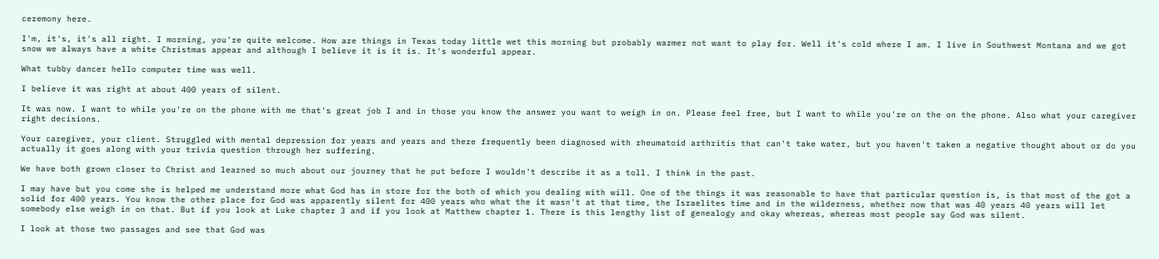ceremony here.

I'm, it's, it's all right. I morning, you're quite welcome. How are things in Texas today little wet this morning but probably warmer not want to play for. Well it's cold where I am. I live in Southwest Montana and we got snow we always have a white Christmas appear and although I believe it is it is. It's wonderful appear.

What tubby dancer hello computer time was well.

I believe it was right at about 400 years of silent.

It was now. I want to while you're on the phone with me that's great job I and in those you know the answer you want to weigh in on. Please feel free, but I want to while you're on the on the phone. Also what your caregiver right decisions.

Your caregiver, your client. Struggled with mental depression for years and years and there frequently been diagnosed with rheumatoid arthritis that can't take water, but you haven't taken a negative thought about or do you actually it goes along with your trivia question through her suffering.

We have both grown closer to Christ and learned so much about our journey that he put before I wouldn't describe it as a toll. I think in the past.

I may have but you come she is helped me understand more what God has in store for the both of which you dealing with will. One of the things it was reasonable to have that particular question is, is that most of the got a solid for 400 years. You know the other place for God was apparently silent for 400 years who what the it wasn't at that time, the Israelites time and in the wilderness, whether now that was 40 years 40 years will let somebody else weigh in on that. But if you look at Luke chapter 3 and if you look at Matthew chapter 1. There is this lengthy list of genealogy and okay whereas, whereas most people say God was silent.

I look at those two passages and see that God was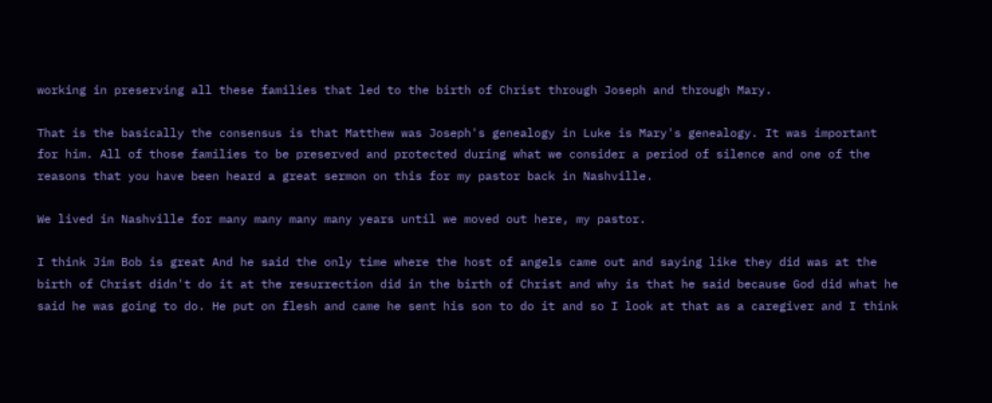working in preserving all these families that led to the birth of Christ through Joseph and through Mary.

That is the basically the consensus is that Matthew was Joseph's genealogy in Luke is Mary's genealogy. It was important for him. All of those families to be preserved and protected during what we consider a period of silence and one of the reasons that you have been heard a great sermon on this for my pastor back in Nashville.

We lived in Nashville for many many many many years until we moved out here, my pastor.

I think Jim Bob is great And he said the only time where the host of angels came out and saying like they did was at the birth of Christ didn't do it at the resurrection did in the birth of Christ and why is that he said because God did what he said he was going to do. He put on flesh and came he sent his son to do it and so I look at that as a caregiver and I think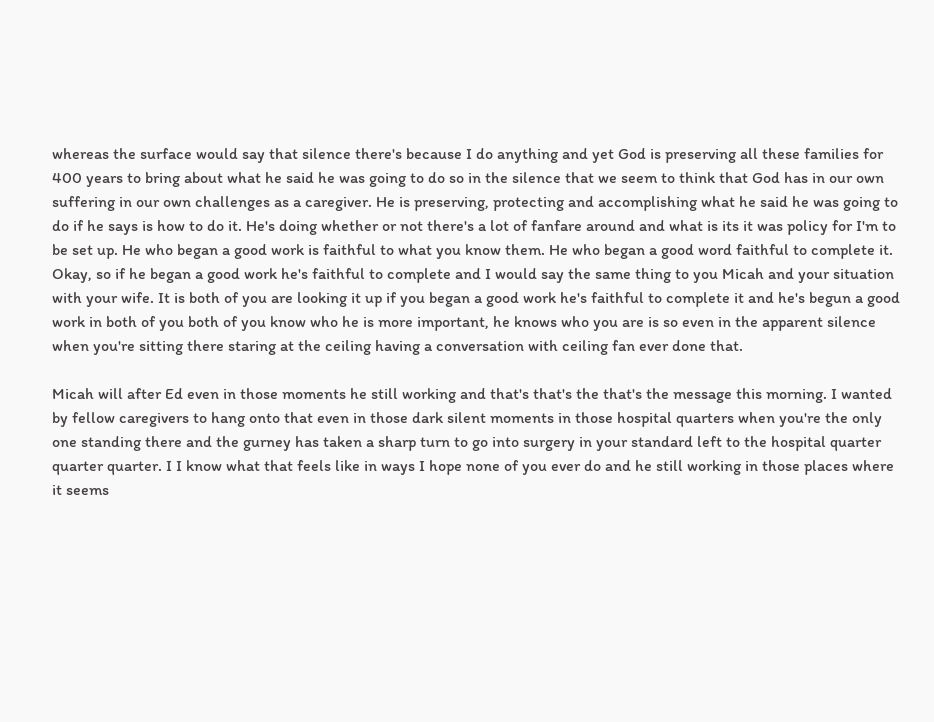whereas the surface would say that silence there's because I do anything and yet God is preserving all these families for 400 years to bring about what he said he was going to do so in the silence that we seem to think that God has in our own suffering in our own challenges as a caregiver. He is preserving, protecting and accomplishing what he said he was going to do if he says is how to do it. He's doing whether or not there's a lot of fanfare around and what is its it was policy for I'm to be set up. He who began a good work is faithful to what you know them. He who began a good word faithful to complete it. Okay, so if he began a good work he's faithful to complete and I would say the same thing to you Micah and your situation with your wife. It is both of you are looking it up if you began a good work he's faithful to complete it and he's begun a good work in both of you both of you know who he is more important, he knows who you are is so even in the apparent silence when you're sitting there staring at the ceiling having a conversation with ceiling fan ever done that.

Micah will after Ed even in those moments he still working and that's that's the that's the message this morning. I wanted by fellow caregivers to hang onto that even in those dark silent moments in those hospital quarters when you're the only one standing there and the gurney has taken a sharp turn to go into surgery in your standard left to the hospital quarter quarter quarter. I I know what that feels like in ways I hope none of you ever do and he still working in those places where it seems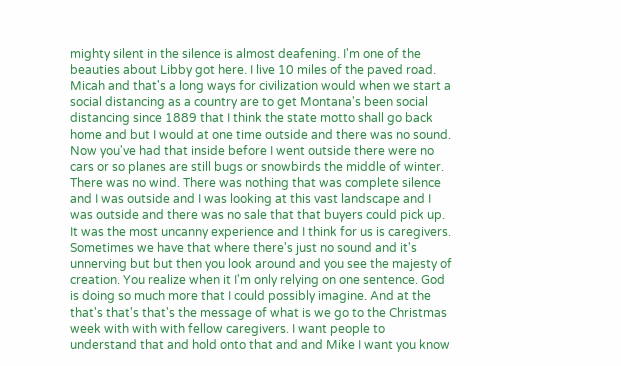mighty silent in the silence is almost deafening. I'm one of the beauties about Libby got here. I live 10 miles of the paved road. Micah and that's a long ways for civilization would when we start a social distancing as a country are to get Montana's been social distancing since 1889 that I think the state motto shall go back home and but I would at one time outside and there was no sound. Now you've had that inside before I went outside there were no cars or so planes are still bugs or snowbirds the middle of winter. There was no wind. There was nothing that was complete silence and I was outside and I was looking at this vast landscape and I was outside and there was no sale that that buyers could pick up. It was the most uncanny experience and I think for us is caregivers. Sometimes we have that where there's just no sound and it's unnerving but but then you look around and you see the majesty of creation. You realize when it I'm only relying on one sentence. God is doing so much more that I could possibly imagine. And at the that's that's that's the message of what is we go to the Christmas week with with with fellow caregivers. I want people to understand that and hold onto that and and Mike I want you know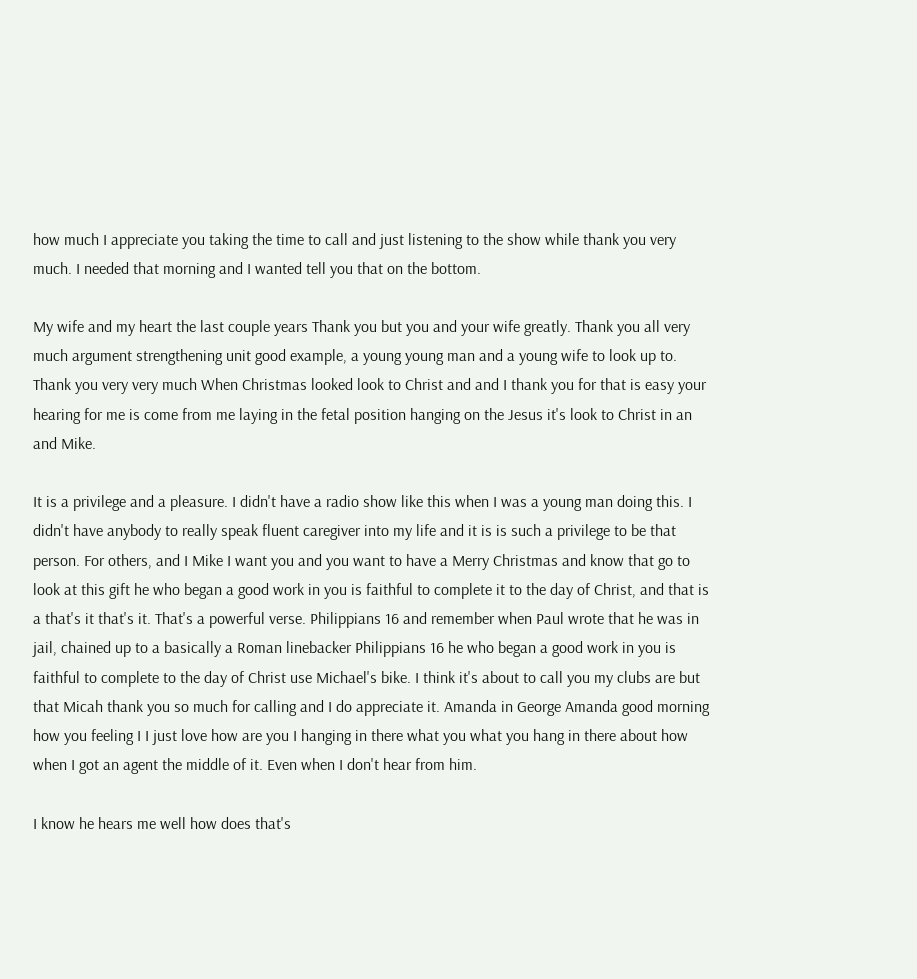how much I appreciate you taking the time to call and just listening to the show while thank you very much. I needed that morning and I wanted tell you that on the bottom.

My wife and my heart the last couple years Thank you but you and your wife greatly. Thank you all very much argument strengthening unit good example, a young young man and a young wife to look up to. Thank you very very much When Christmas looked look to Christ and and I thank you for that is easy your hearing for me is come from me laying in the fetal position hanging on the Jesus it's look to Christ in an and Mike.

It is a privilege and a pleasure. I didn't have a radio show like this when I was a young man doing this. I didn't have anybody to really speak fluent caregiver into my life and it is is such a privilege to be that person. For others, and I Mike I want you and you want to have a Merry Christmas and know that go to look at this gift he who began a good work in you is faithful to complete it to the day of Christ, and that is a that's it that's it. That's a powerful verse. Philippians 16 and remember when Paul wrote that he was in jail, chained up to a basically a Roman linebacker Philippians 16 he who began a good work in you is faithful to complete to the day of Christ use Michael's bike. I think it's about to call you my clubs are but that Micah thank you so much for calling and I do appreciate it. Amanda in George Amanda good morning how you feeling I I just love how are you I hanging in there what you what you hang in there about how when I got an agent the middle of it. Even when I don't hear from him.

I know he hears me well how does that's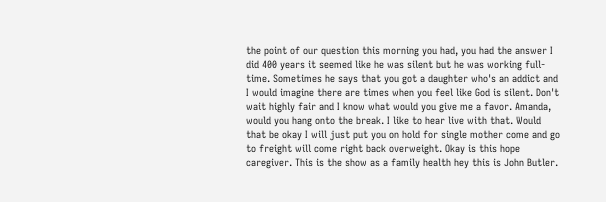the point of our question this morning you had, you had the answer I did 400 years it seemed like he was silent but he was working full-time. Sometimes he says that you got a daughter who's an addict and I would imagine there are times when you feel like God is silent. Don't wait highly fair and I know what would you give me a favor. Amanda, would you hang onto the break. I like to hear live with that. Would that be okay I will just put you on hold for single mother come and go to freight will come right back overweight. Okay is this hope caregiver. This is the show as a family health hey this is John Butler.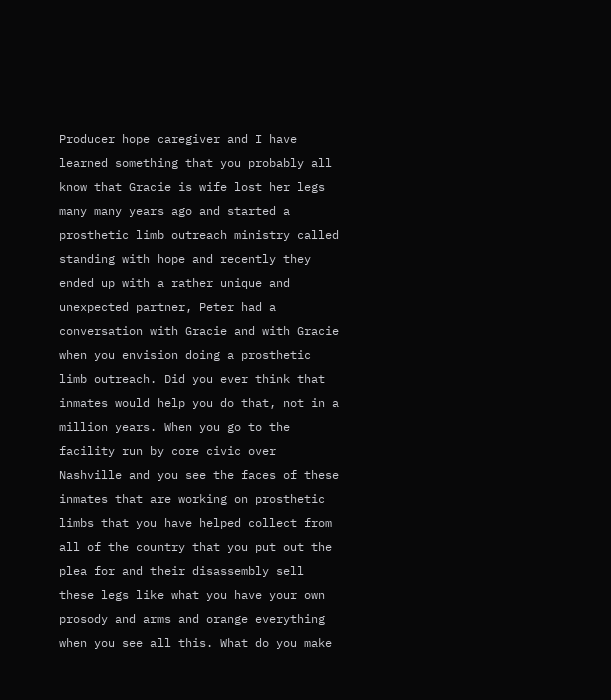Producer hope caregiver and I have learned something that you probably all know that Gracie is wife lost her legs many many years ago and started a prosthetic limb outreach ministry called standing with hope and recently they ended up with a rather unique and unexpected partner, Peter had a conversation with Gracie and with Gracie when you envision doing a prosthetic limb outreach. Did you ever think that inmates would help you do that, not in a million years. When you go to the facility run by core civic over Nashville and you see the faces of these inmates that are working on prosthetic limbs that you have helped collect from all of the country that you put out the plea for and their disassembly sell these legs like what you have your own prosody and arms and orange everything when you see all this. What do you make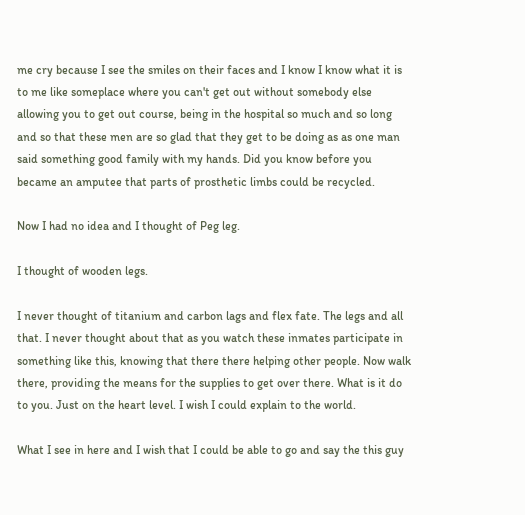me cry because I see the smiles on their faces and I know I know what it is to me like someplace where you can't get out without somebody else allowing you to get out course, being in the hospital so much and so long and so that these men are so glad that they get to be doing as as one man said something good family with my hands. Did you know before you became an amputee that parts of prosthetic limbs could be recycled.

Now I had no idea and I thought of Peg leg.

I thought of wooden legs.

I never thought of titanium and carbon lags and flex fate. The legs and all that. I never thought about that as you watch these inmates participate in something like this, knowing that there there helping other people. Now walk there, providing the means for the supplies to get over there. What is it do to you. Just on the heart level. I wish I could explain to the world.

What I see in here and I wish that I could be able to go and say the this guy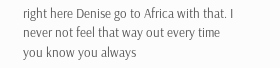right here Denise go to Africa with that. I never not feel that way out every time you know you always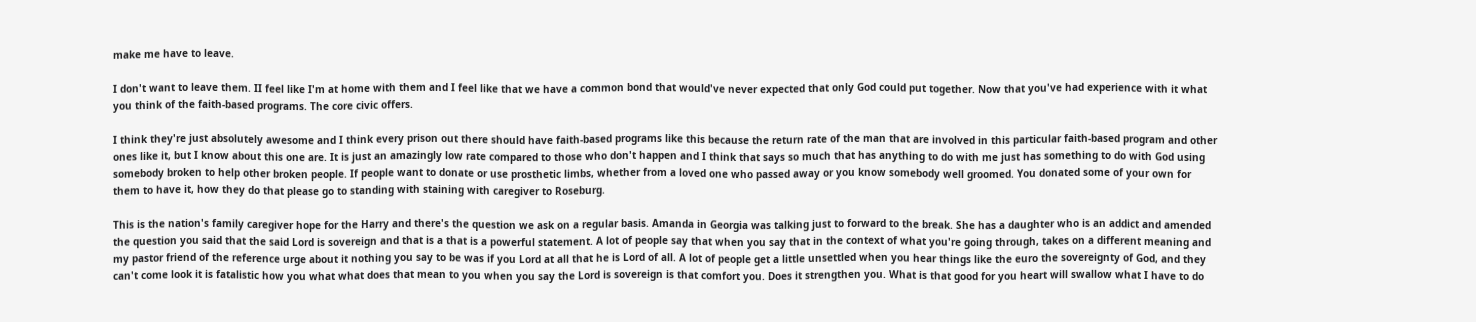make me have to leave.

I don't want to leave them. II feel like I'm at home with them and I feel like that we have a common bond that would've never expected that only God could put together. Now that you've had experience with it what you think of the faith-based programs. The core civic offers.

I think they're just absolutely awesome and I think every prison out there should have faith-based programs like this because the return rate of the man that are involved in this particular faith-based program and other ones like it, but I know about this one are. It is just an amazingly low rate compared to those who don't happen and I think that says so much that has anything to do with me just has something to do with God using somebody broken to help other broken people. If people want to donate or use prosthetic limbs, whether from a loved one who passed away or you know somebody well groomed. You donated some of your own for them to have it, how they do that please go to standing with staining with caregiver to Roseburg.

This is the nation's family caregiver hope for the Harry and there's the question we ask on a regular basis. Amanda in Georgia was talking just to forward to the break. She has a daughter who is an addict and amended the question you said that the said Lord is sovereign and that is a that is a powerful statement. A lot of people say that when you say that in the context of what you're going through, takes on a different meaning and my pastor friend of the reference urge about it nothing you say to be was if you Lord at all that he is Lord of all. A lot of people get a little unsettled when you hear things like the euro the sovereignty of God, and they can't come look it is fatalistic how you what what does that mean to you when you say the Lord is sovereign is that comfort you. Does it strengthen you. What is that good for you heart will swallow what I have to do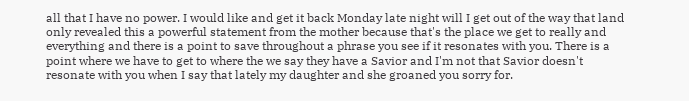all that I have no power. I would like and get it back Monday late night will I get out of the way that land only revealed this a powerful statement from the mother because that's the place we get to really and everything and there is a point to save throughout a phrase you see if it resonates with you. There is a point where we have to get to where the we say they have a Savior and I'm not that Savior doesn't resonate with you when I say that lately my daughter and she groaned you sorry for.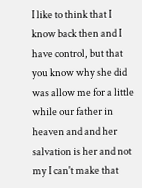I like to think that I know back then and I have control, but that you know why she did was allow me for a little while our father in heaven and and her salvation is her and not my I can't make that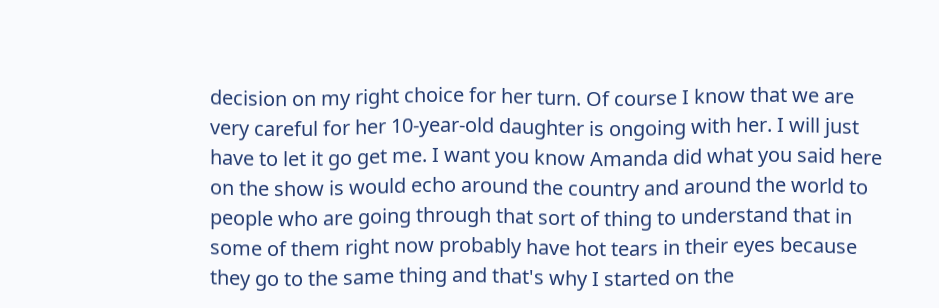decision on my right choice for her turn. Of course I know that we are very careful for her 10-year-old daughter is ongoing with her. I will just have to let it go get me. I want you know Amanda did what you said here on the show is would echo around the country and around the world to people who are going through that sort of thing to understand that in some of them right now probably have hot tears in their eyes because they go to the same thing and that's why I started on the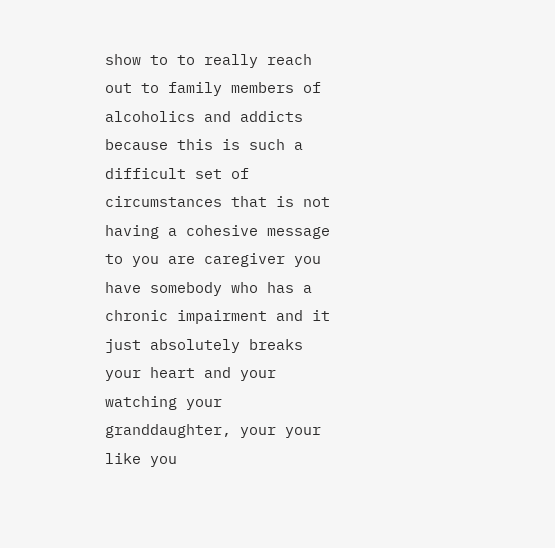show to to really reach out to family members of alcoholics and addicts because this is such a difficult set of circumstances that is not having a cohesive message to you are caregiver you have somebody who has a chronic impairment and it just absolutely breaks your heart and your watching your granddaughter, your your like you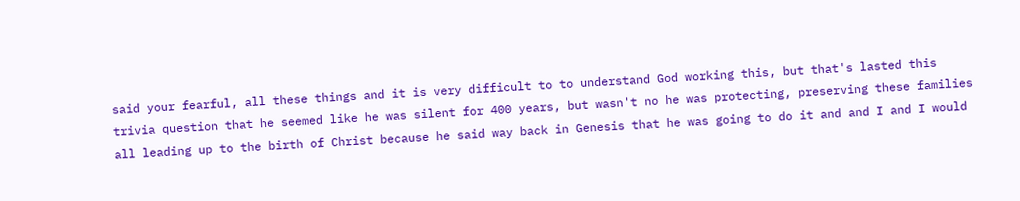said your fearful, all these things and it is very difficult to to understand God working this, but that's lasted this trivia question that he seemed like he was silent for 400 years, but wasn't no he was protecting, preserving these families all leading up to the birth of Christ because he said way back in Genesis that he was going to do it and and I and I would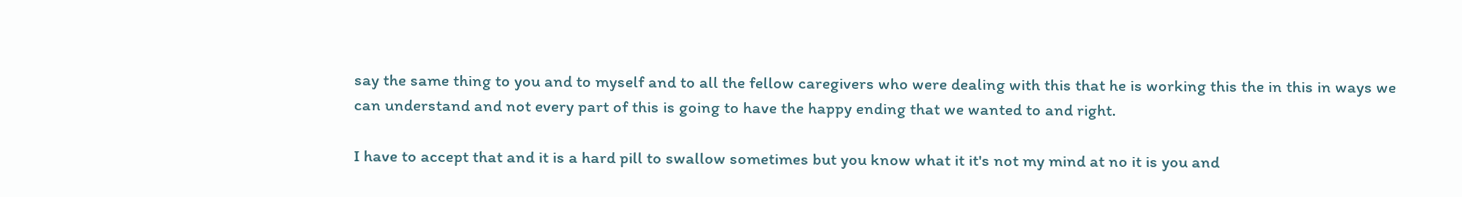say the same thing to you and to myself and to all the fellow caregivers who were dealing with this that he is working this the in this in ways we can understand and not every part of this is going to have the happy ending that we wanted to and right.

I have to accept that and it is a hard pill to swallow sometimes but you know what it it's not my mind at no it is you and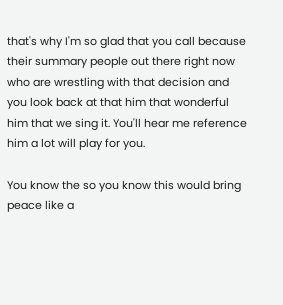that's why I'm so glad that you call because their summary people out there right now who are wrestling with that decision and you look back at that him that wonderful him that we sing it. You'll hear me reference him a lot will play for you.

You know the so you know this would bring peace like a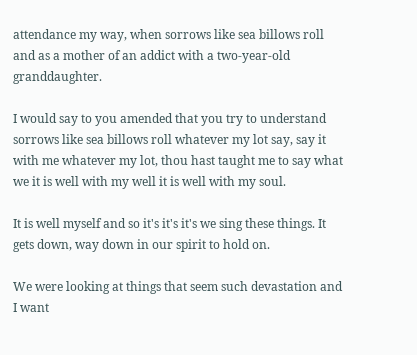attendance my way, when sorrows like sea billows roll and as a mother of an addict with a two-year-old granddaughter.

I would say to you amended that you try to understand sorrows like sea billows roll whatever my lot say, say it with me whatever my lot, thou hast taught me to say what we it is well with my well it is well with my soul.

It is well myself and so it's it's it's we sing these things. It gets down, way down in our spirit to hold on.

We were looking at things that seem such devastation and I want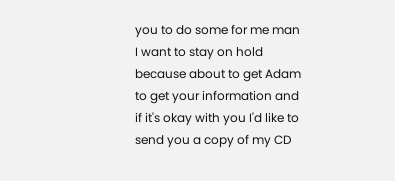you to do some for me man I want to stay on hold because about to get Adam to get your information and if it's okay with you I'd like to send you a copy of my CD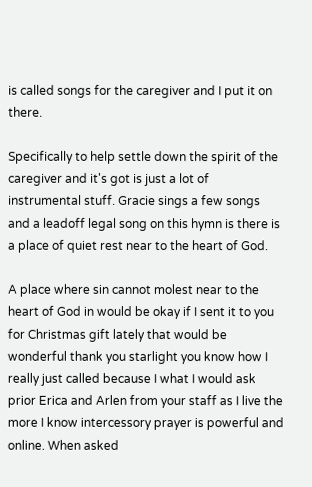is called songs for the caregiver and I put it on there.

Specifically to help settle down the spirit of the caregiver and it's got is just a lot of instrumental stuff. Gracie sings a few songs and a leadoff legal song on this hymn is there is a place of quiet rest near to the heart of God.

A place where sin cannot molest near to the heart of God in would be okay if I sent it to you for Christmas gift lately that would be wonderful thank you starlight you know how I really just called because I what I would ask prior Erica and Arlen from your staff as I live the more I know intercessory prayer is powerful and online. When asked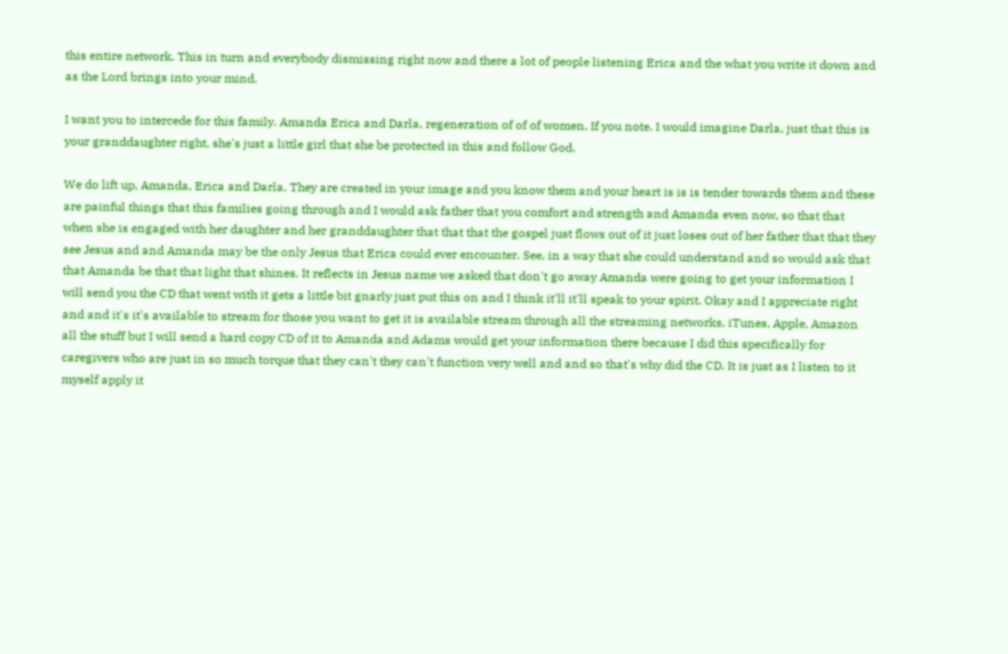this entire network. This in turn and everybody dismissing right now and there a lot of people listening Erica and the what you write it down and as the Lord brings into your mind.

I want you to intercede for this family. Amanda Erica and Darla, regeneration of of of women. If you note. I would imagine Darla, just that this is your granddaughter right, she's just a little girl that she be protected in this and follow God.

We do lift up, Amanda, Erica and Darla. They are created in your image and you know them and your heart is is is tender towards them and these are painful things that this families going through and I would ask father that you comfort and strength and Amanda even now, so that that when she is engaged with her daughter and her granddaughter that that that the gospel just flows out of it just loses out of her father that that they see Jesus and and Amanda may be the only Jesus that Erica could ever encounter. See, in a way that she could understand and so would ask that that Amanda be that that light that shines. It reflects in Jesus name we asked that don't go away Amanda were going to get your information I will send you the CD that went with it gets a little bit gnarly just put this on and I think it'll it'll speak to your spirit. Okay and I appreciate right and and it's it's available to stream for those you want to get it is available stream through all the streaming networks, iTunes, Apple, Amazon all the stuff but I will send a hard copy CD of it to Amanda and Adams would get your information there because I did this specifically for caregivers who are just in so much torque that they can't they can't function very well and and so that's why did the CD. It is just as I listen to it myself apply it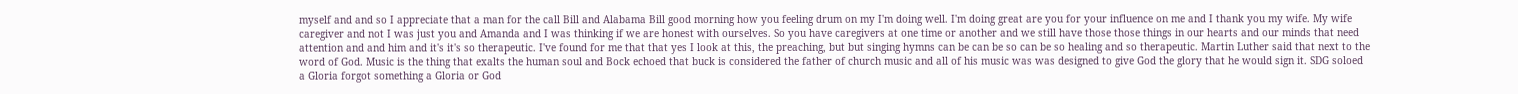myself and and so I appreciate that a man for the call Bill and Alabama Bill good morning how you feeling drum on my I'm doing well. I'm doing great are you for your influence on me and I thank you my wife. My wife caregiver and not I was just you and Amanda and I was thinking if we are honest with ourselves. So you have caregivers at one time or another and we still have those those things in our hearts and our minds that need attention and and him and it's it's so therapeutic. I've found for me that that yes I look at this, the preaching, but but singing hymns can be can be so can be so healing and so therapeutic. Martin Luther said that next to the word of God. Music is the thing that exalts the human soul and Bock echoed that buck is considered the father of church music and all of his music was was designed to give God the glory that he would sign it. SDG soloed a Gloria forgot something a Gloria or God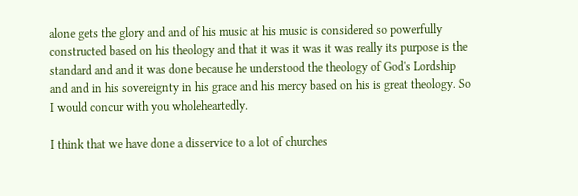alone gets the glory and and of his music at his music is considered so powerfully constructed based on his theology and that it was it was it was really its purpose is the standard and and it was done because he understood the theology of God's Lordship and and in his sovereignty in his grace and his mercy based on his is great theology. So I would concur with you wholeheartedly.

I think that we have done a disservice to a lot of churches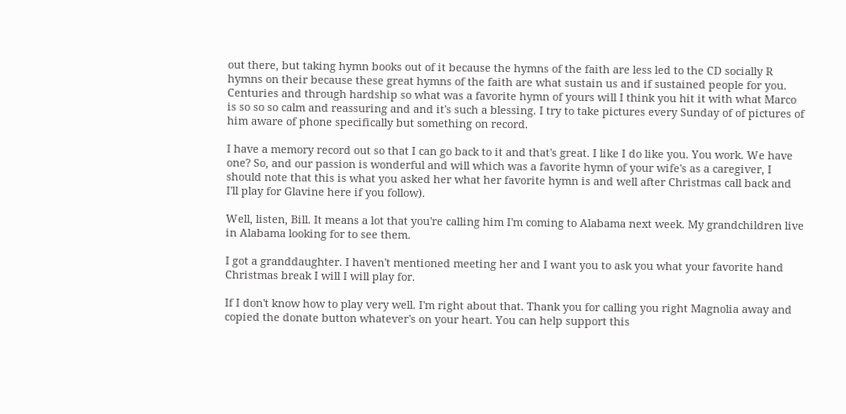out there, but taking hymn books out of it because the hymns of the faith are less led to the CD socially R hymns on their because these great hymns of the faith are what sustain us and if sustained people for you. Centuries and through hardship so what was a favorite hymn of yours will I think you hit it with what Marco is so so so calm and reassuring and and it's such a blessing. I try to take pictures every Sunday of of pictures of him aware of phone specifically but something on record.

I have a memory record out so that I can go back to it and that's great. I like I do like you. You work. We have one? So, and our passion is wonderful and will which was a favorite hymn of your wife's as a caregiver, I should note that this is what you asked her what her favorite hymn is and well after Christmas call back and I'll play for Glavine here if you follow).

Well, listen, Bill. It means a lot that you're calling him I'm coming to Alabama next week. My grandchildren live in Alabama looking for to see them.

I got a granddaughter. I haven't mentioned meeting her and I want you to ask you what your favorite hand Christmas break I will I will play for.

If I don't know how to play very well. I'm right about that. Thank you for calling you right Magnolia away and copied the donate button whatever's on your heart. You can help support this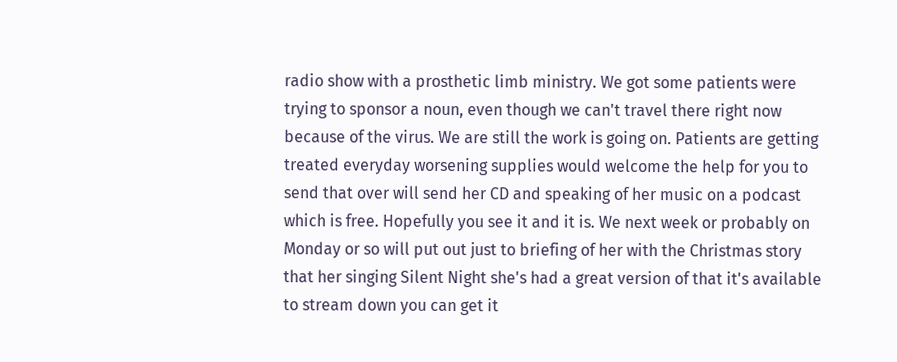radio show with a prosthetic limb ministry. We got some patients were trying to sponsor a noun, even though we can't travel there right now because of the virus. We are still the work is going on. Patients are getting treated everyday worsening supplies would welcome the help for you to send that over will send her CD and speaking of her music on a podcast which is free. Hopefully you see it and it is. We next week or probably on Monday or so will put out just to briefing of her with the Christmas story that her singing Silent Night she's had a great version of that it's available to stream down you can get it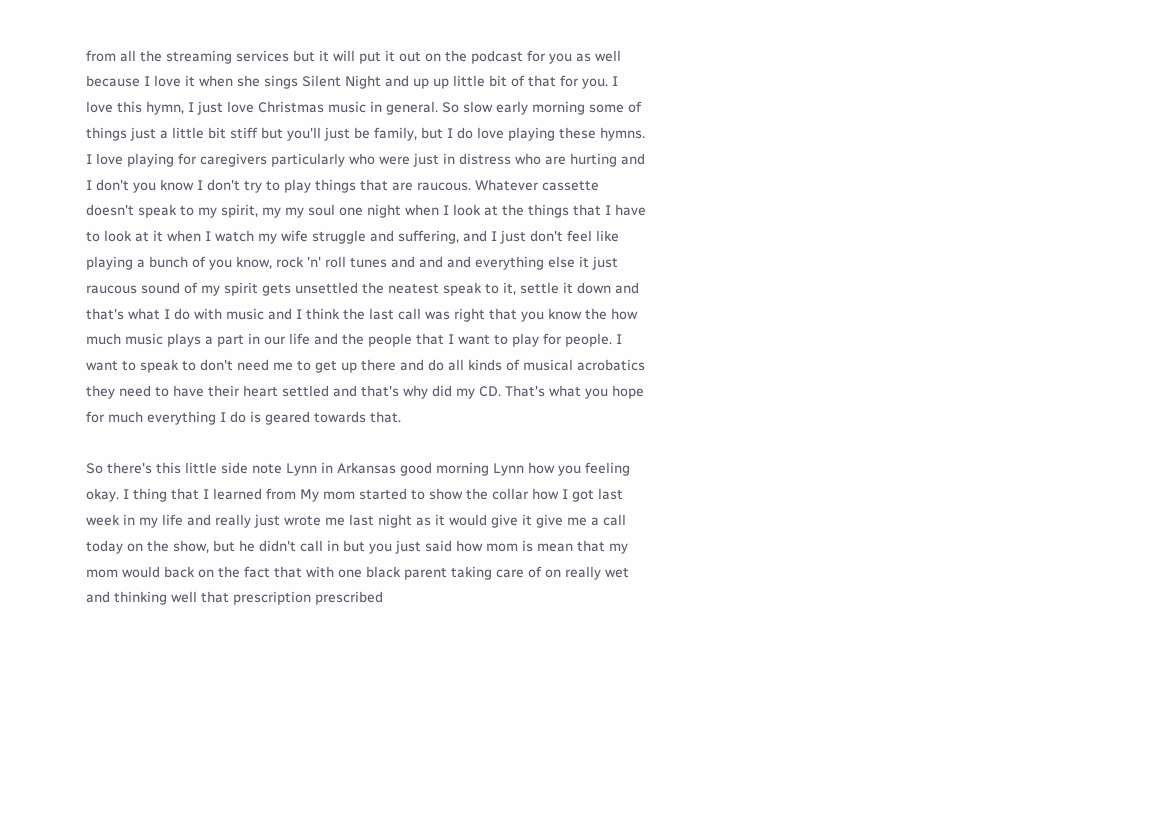from all the streaming services but it will put it out on the podcast for you as well because I love it when she sings Silent Night and up up little bit of that for you. I love this hymn, I just love Christmas music in general. So slow early morning some of things just a little bit stiff but you'll just be family, but I do love playing these hymns. I love playing for caregivers particularly who were just in distress who are hurting and I don't you know I don't try to play things that are raucous. Whatever cassette doesn't speak to my spirit, my my soul one night when I look at the things that I have to look at it when I watch my wife struggle and suffering, and I just don't feel like playing a bunch of you know, rock 'n' roll tunes and and and everything else it just raucous sound of my spirit gets unsettled the neatest speak to it, settle it down and that's what I do with music and I think the last call was right that you know the how much music plays a part in our life and the people that I want to play for people. I want to speak to don't need me to get up there and do all kinds of musical acrobatics they need to have their heart settled and that's why did my CD. That's what you hope for much everything I do is geared towards that.

So there's this little side note Lynn in Arkansas good morning Lynn how you feeling okay. I thing that I learned from My mom started to show the collar how I got last week in my life and really just wrote me last night as it would give it give me a call today on the show, but he didn't call in but you just said how mom is mean that my mom would back on the fact that with one black parent taking care of on really wet and thinking well that prescription prescribed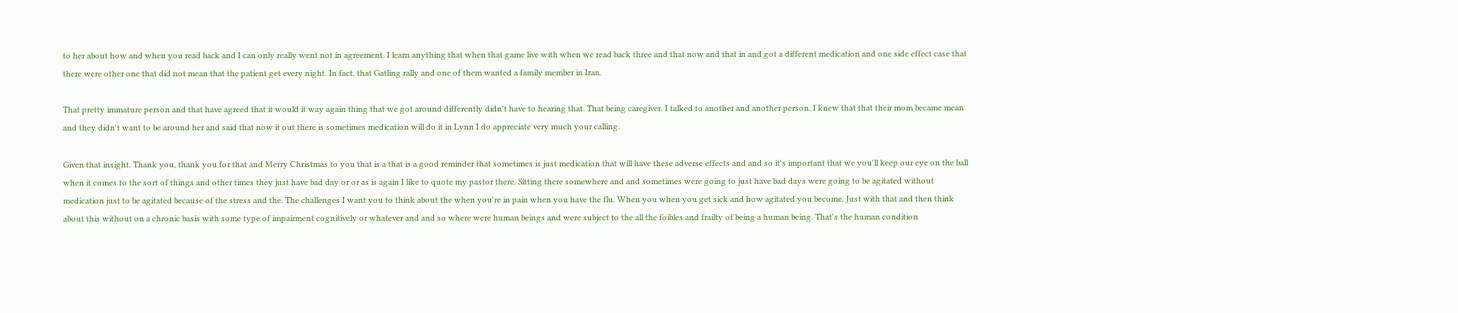to her about how and when you read back and I can only really went not in agreement. I learn anything that when that game live with when we read back three and that now and that in and got a different medication and one side effect case that there were other one that did not mean that the patient get every night. In fact, that Gatling rally and one of them wanted a family member in Iran.

That pretty immature person and that have agreed that it would it way again thing that we got around differently didn't have to hearing that. That being caregiver. I talked to another and another person. I knew that that their mom became mean and they didn't want to be around her and said that now it out there is sometimes medication will do it in Lynn I do appreciate very much your calling.

Given that insight. Thank you, thank you for that and Merry Christmas to you that is a that is a good reminder that sometimes is just medication that will have these adverse effects and and so it's important that we you'll keep our eye on the ball when it comes to the sort of things and other times they just have bad day or or as is again I like to quote my pastor there. Sitting there somewhere and and sometimes were going to just have bad days were going to be agitated without medication just to be agitated because of the stress and the. The challenges I want you to think about the when you're in pain when you have the flu. When you when you get sick and how agitated you become. Just with that and then think about this without on a chronic basis with some type of impairment cognitively or whatever and and so where were human beings and were subject to the all the foibles and frailty of being a human being. That's the human condition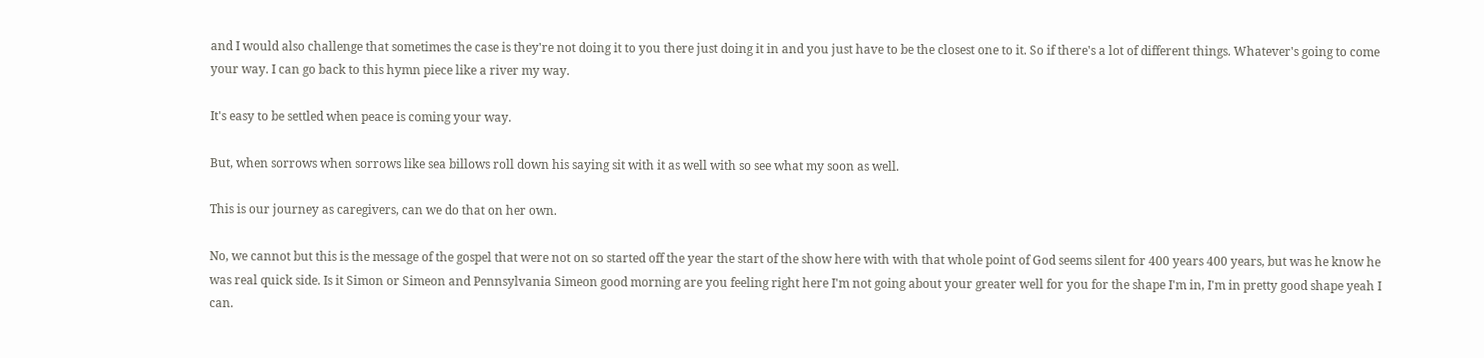and I would also challenge that sometimes the case is they're not doing it to you there just doing it in and you just have to be the closest one to it. So if there's a lot of different things. Whatever's going to come your way. I can go back to this hymn piece like a river my way.

It's easy to be settled when peace is coming your way.

But, when sorrows when sorrows like sea billows roll down his saying sit with it as well with so see what my soon as well.

This is our journey as caregivers, can we do that on her own.

No, we cannot but this is the message of the gospel that were not on so started off the year the start of the show here with with that whole point of God seems silent for 400 years 400 years, but was he know he was real quick side. Is it Simon or Simeon and Pennsylvania Simeon good morning are you feeling right here I'm not going about your greater well for you for the shape I'm in, I'm in pretty good shape yeah I can.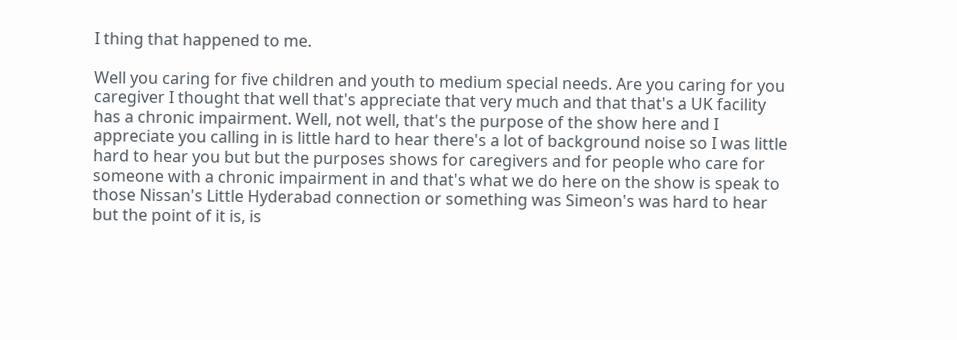I thing that happened to me.

Well you caring for five children and youth to medium special needs. Are you caring for you caregiver I thought that well that's appreciate that very much and that that's a UK facility has a chronic impairment. Well, not well, that's the purpose of the show here and I appreciate you calling in is little hard to hear there's a lot of background noise so I was little hard to hear you but but the purposes shows for caregivers and for people who care for someone with a chronic impairment in and that's what we do here on the show is speak to those Nissan's Little Hyderabad connection or something was Simeon's was hard to hear but the point of it is, is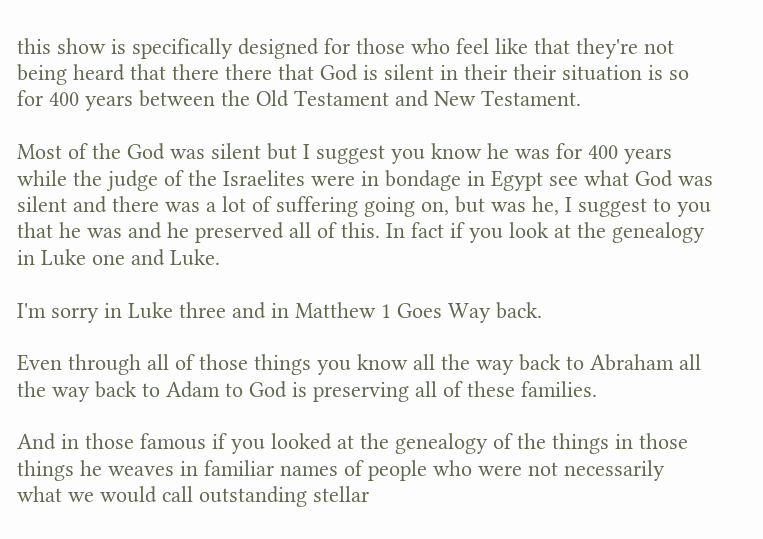this show is specifically designed for those who feel like that they're not being heard that there there that God is silent in their their situation is so for 400 years between the Old Testament and New Testament.

Most of the God was silent but I suggest you know he was for 400 years while the judge of the Israelites were in bondage in Egypt see what God was silent and there was a lot of suffering going on, but was he, I suggest to you that he was and he preserved all of this. In fact if you look at the genealogy in Luke one and Luke.

I'm sorry in Luke three and in Matthew 1 Goes Way back.

Even through all of those things you know all the way back to Abraham all the way back to Adam to God is preserving all of these families.

And in those famous if you looked at the genealogy of the things in those things he weaves in familiar names of people who were not necessarily what we would call outstanding stellar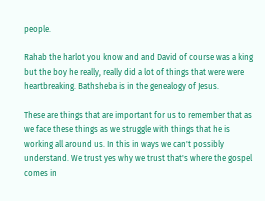people.

Rahab the harlot you know and and David of course was a king but the boy he really, really did a lot of things that were were heartbreaking. Bathsheba is in the genealogy of Jesus.

These are things that are important for us to remember that as we face these things as we struggle with things that he is working all around us. In this in ways we can't possibly understand. We trust yes why we trust that's where the gospel comes in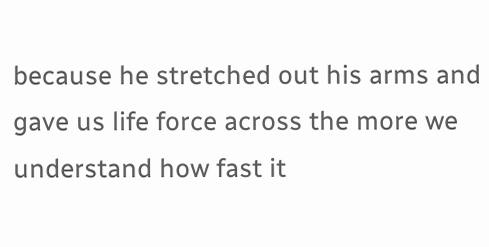because he stretched out his arms and gave us life force across the more we understand how fast it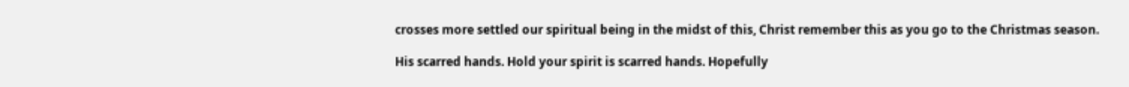crosses more settled our spiritual being in the midst of this, Christ remember this as you go to the Christmas season.

His scarred hands. Hold your spirit is scarred hands. Hopefully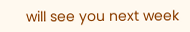will see you next week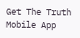Get The Truth Mobile App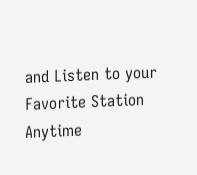and Listen to your Favorite Station Anytime